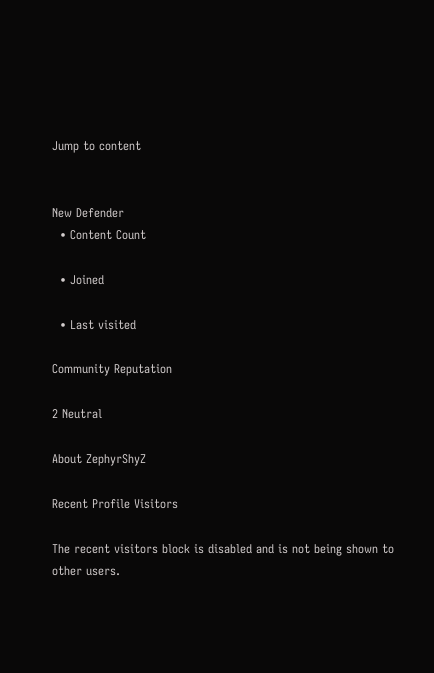Jump to content


New Defender
  • Content Count

  • Joined

  • Last visited

Community Reputation

2 Neutral

About ZephyrShyZ

Recent Profile Visitors

The recent visitors block is disabled and is not being shown to other users.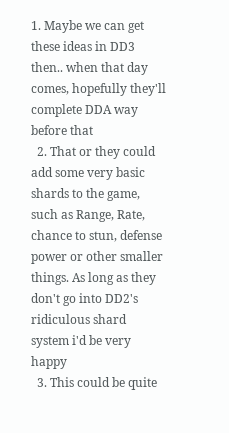1. Maybe we can get these ideas in DD3 then.. when that day comes, hopefully they'll complete DDA way before that
  2. That or they could add some very basic shards to the game, such as Range, Rate, chance to stun, defense power or other smaller things. As long as they don't go into DD2's ridiculous shard system i'd be very happy
  3. This could be quite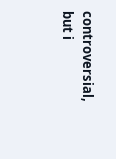controversial, but i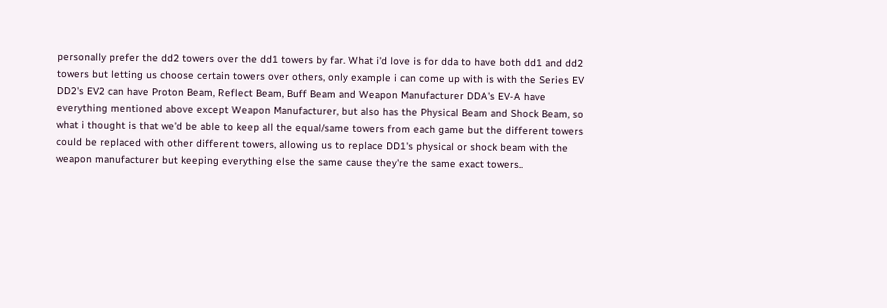personally prefer the dd2 towers over the dd1 towers by far. What i'd love is for dda to have both dd1 and dd2 towers but letting us choose certain towers over others, only example i can come up with is with the Series EV DD2's EV2 can have Proton Beam, Reflect Beam, Buff Beam and Weapon Manufacturer DDA's EV-A have everything mentioned above except Weapon Manufacturer, but also has the Physical Beam and Shock Beam, so what i thought is that we'd be able to keep all the equal/same towers from each game but the different towers could be replaced with other different towers, allowing us to replace DD1's physical or shock beam with the weapon manufacturer but keeping everything else the same cause they're the same exact towers..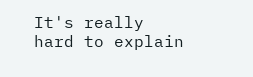It's really hard to explain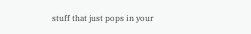stuff that just pops in your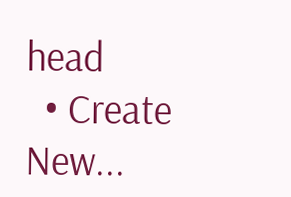head
  • Create New...